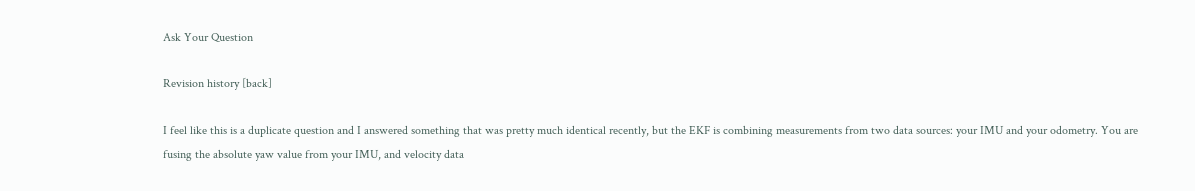Ask Your Question

Revision history [back]

I feel like this is a duplicate question and I answered something that was pretty much identical recently, but the EKF is combining measurements from two data sources: your IMU and your odometry. You are fusing the absolute yaw value from your IMU, and velocity data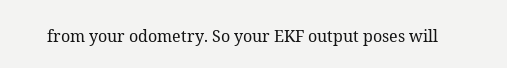from your odometry. So your EKF output poses will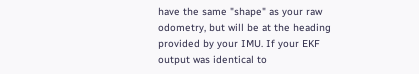have the same "shape" as your raw odometry, but will be at the heading provided by your IMU. If your EKF output was identical to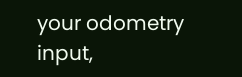your odometry input,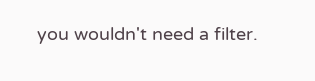you wouldn't need a filter.